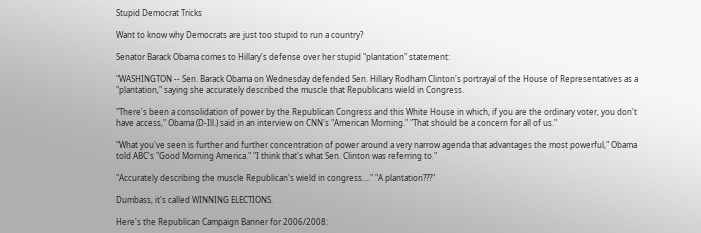Stupid Democrat Tricks

Want to know why Democrats are just too stupid to run a country?

Senator Barack Obama comes to Hillary's defense over her stupid "plantation" statement:

"WASHINGTON -- Sen. Barack Obama on Wednesday defended Sen. Hillary Rodham Clinton's portrayal of the House of Representatives as a "plantation," saying she accurately described the muscle that Republicans wield in Congress.

"There's been a consolidation of power by the Republican Congress and this White House in which, if you are the ordinary voter, you don't have access," Obama (D-Ill.) said in an interview on CNN's "American Morning." "That should be a concern for all of us."

"What you've seen is further and further concentration of power around a very narrow agenda that advantages the most powerful," Obama told ABC's "Good Morning America." "I think that's what Sen. Clinton was referring to."

"Accurately describing the muscle Republican's wield in congress...." "A plantation???"

Dumbass, it's called WINNING ELECTIONS.

Here's the Republican Campaign Banner for 2006/2008: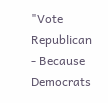"Vote Republican - Because Democrats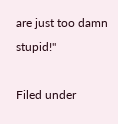are just too damn stupid!"

Filed under